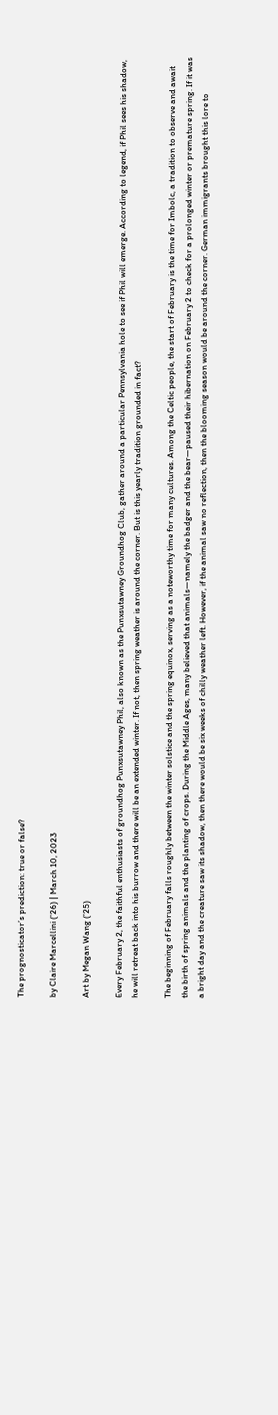The prognosticator’s prediction: true or false?

by Claire Marcellini (’26) | March 10, 2023

Art by Megan Wang (’25)

Every February 2, the faithful enthusiasts of groundhog Punxsutawney Phil, also known as the Punxsutawney Groundhog Club, gather around a particular Pennsylvania hole to see if Phil will emerge. According to legend, if Phil sees his shadow, he will retreat back into his burrow and there will be an extended winter. If not, then spring weather is around the corner. But is this yearly tradition grounded in fact?

The beginning of February falls roughly between the winter solstice and the spring equinox, serving as a noteworthy time for many cultures. Among the Celtic people, the start of February is the time for Imbolc, a tradition to observe and await the birth of spring animals and the planting of crops. During the Middle Ages, many believed that animals—namely the badger and the bear—paused their hibernation on February 2 to check for a prolonged winter or premature spring. If it was a bright day and the creature saw its shadow, then there would be six weeks of chilly weather left. However, if the animal saw no reflection, then the blooming season would be around the corner. German immigrants brought this lore to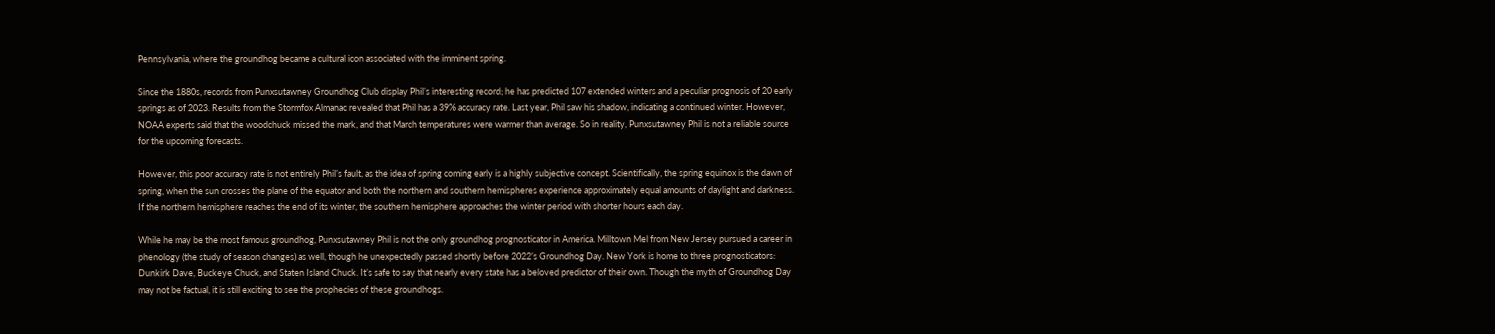Pennsylvania, where the groundhog became a cultural icon associated with the imminent spring.

Since the 1880s, records from Punxsutawney Groundhog Club display Phil’s interesting record; he has predicted 107 extended winters and a peculiar prognosis of 20 early springs as of 2023. Results from the Stormfox Almanac revealed that Phil has a 39% accuracy rate. Last year, Phil saw his shadow, indicating a continued winter. However, NOAA experts said that the woodchuck missed the mark, and that March temperatures were warmer than average. So in reality, Punxsutawney Phil is not a reliable source for the upcoming forecasts.

However, this poor accuracy rate is not entirely Phil’s fault, as the idea of spring coming early is a highly subjective concept. Scientifically, the spring equinox is the dawn of spring, when the sun crosses the plane of the equator and both the northern and southern hemispheres experience approximately equal amounts of daylight and darkness. If the northern hemisphere reaches the end of its winter, the southern hemisphere approaches the winter period with shorter hours each day.

While he may be the most famous groundhog, Punxsutawney Phil is not the only groundhog prognosticator in America. Milltown Mel from New Jersey pursued a career in phenology (the study of season changes) as well, though he unexpectedly passed shortly before 2022’s Groundhog Day. New York is home to three prognosticators: Dunkirk Dave, Buckeye Chuck, and Staten Island Chuck. It’s safe to say that nearly every state has a beloved predictor of their own. Though the myth of Groundhog Day may not be factual, it is still exciting to see the prophecies of these groundhogs.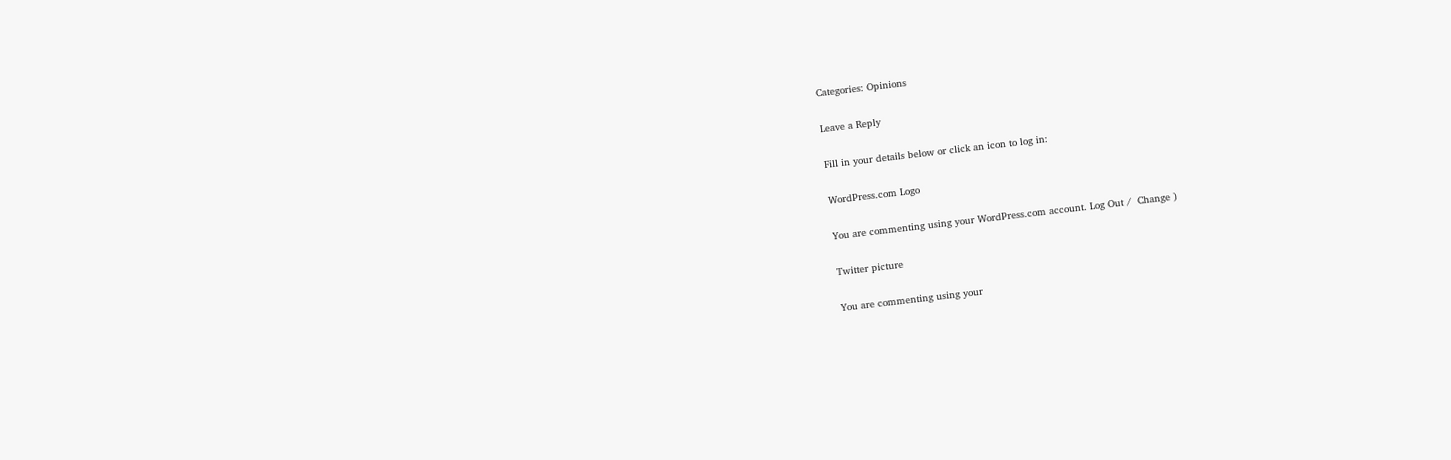Categories: Opinions

Leave a Reply

Fill in your details below or click an icon to log in:

WordPress.com Logo

You are commenting using your WordPress.com account. Log Out /  Change )

Twitter picture

You are commenting using your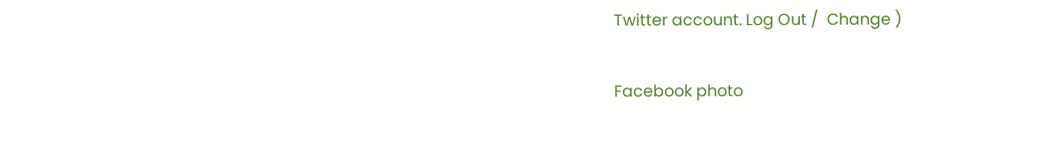Twitter account. Log Out /  Change )

Facebook photo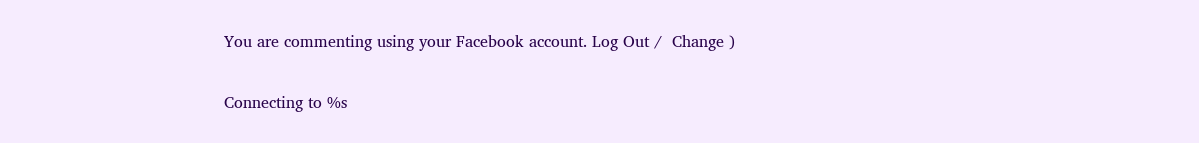You are commenting using your Facebook account. Log Out /  Change )

Connecting to %s